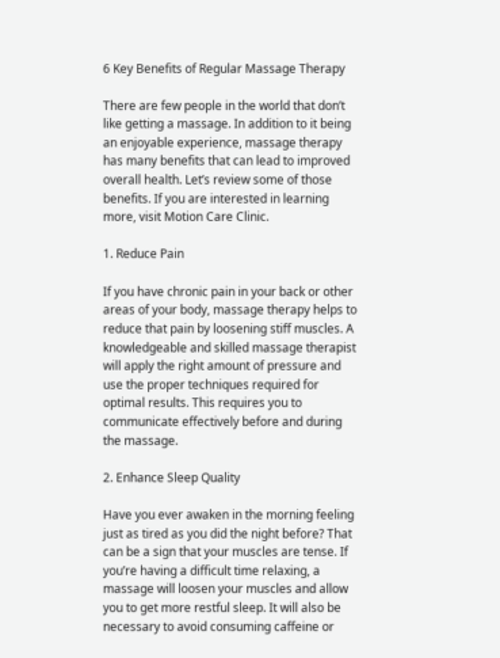6 Key Benefits of Regular Massage Therapy

There are few people in the world that don’t like getting a massage. In addition to it being an enjoyable experience, massage therapy has many benefits that can lead to improved overall health. Let’s review some of those benefits. If you are interested in learning more, visit Motion Care Clinic.

1. Reduce Pain

If you have chronic pain in your back or other areas of your body, massage therapy helps to reduce that pain by loosening stiff muscles. A knowledgeable and skilled massage therapist will apply the right amount of pressure and use the proper techniques required for optimal results. This requires you to communicate effectively before and during the massage.

2. Enhance Sleep Quality

Have you ever awaken in the morning feeling just as tired as you did the night before? That can be a sign that your muscles are tense. If you’re having a difficult time relaxing, a massage will loosen your muscles and allow you to get more restful sleep. It will also be necessary to avoid consuming caffeine or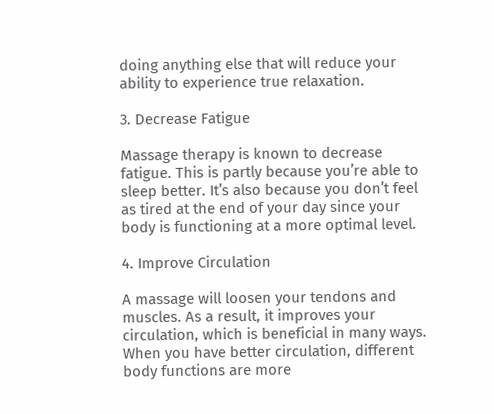doing anything else that will reduce your ability to experience true relaxation.

3. Decrease Fatigue

Massage therapy is known to decrease fatigue. This is partly because you’re able to sleep better. It’s also because you don’t feel as tired at the end of your day since your body is functioning at a more optimal level.

4. Improve Circulation

A massage will loosen your tendons and muscles. As a result, it improves your circulation, which is beneficial in many ways. When you have better circulation, different body functions are more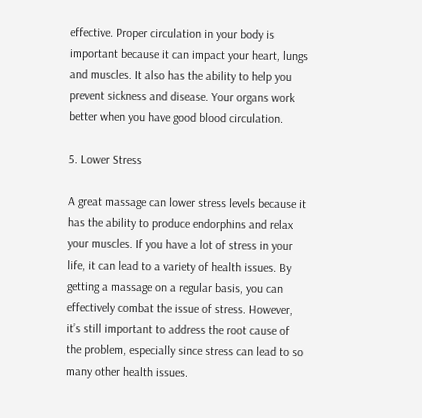effective. Proper circulation in your body is important because it can impact your heart, lungs and muscles. It also has the ability to help you prevent sickness and disease. Your organs work better when you have good blood circulation.

5. Lower Stress

A great massage can lower stress levels because it has the ability to produce endorphins and relax your muscles. If you have a lot of stress in your life, it can lead to a variety of health issues. By getting a massage on a regular basis, you can effectively combat the issue of stress. However, it’s still important to address the root cause of the problem, especially since stress can lead to so many other health issues.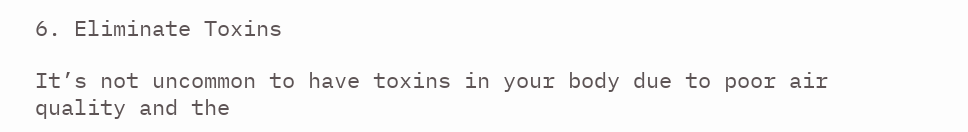6. Eliminate Toxins

It’s not uncommon to have toxins in your body due to poor air quality and the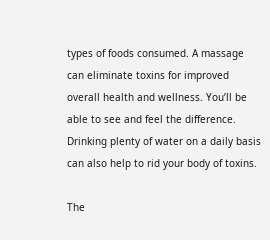types of foods consumed. A massage can eliminate toxins for improved overall health and wellness. You’ll be able to see and feel the difference. Drinking plenty of water on a daily basis can also help to rid your body of toxins.

The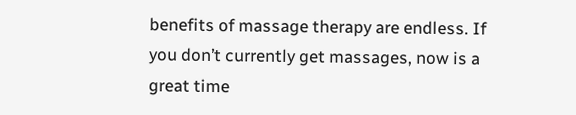benefits of massage therapy are endless. If you don’t currently get massages, now is a great time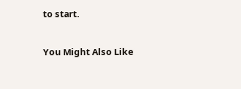to start.

You Might Also Like